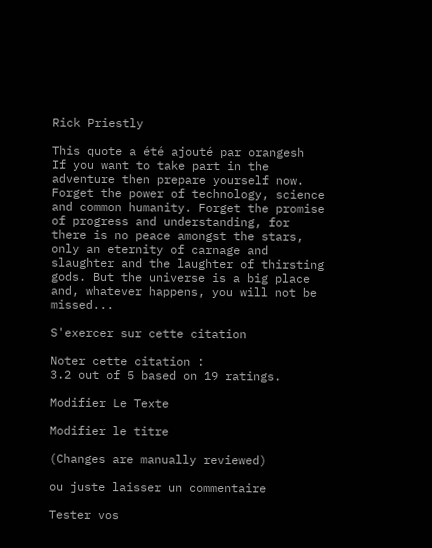Rick Priestly

This quote a été ajouté par orangesh
If you want to take part in the adventure then prepare yourself now. Forget the power of technology, science and common humanity. Forget the promise of progress and understanding, for there is no peace amongst the stars, only an eternity of carnage and slaughter and the laughter of thirsting gods. But the universe is a big place and, whatever happens, you will not be missed...

S'exercer sur cette citation

Noter cette citation :
3.2 out of 5 based on 19 ratings.

Modifier Le Texte

Modifier le titre

(Changes are manually reviewed)

ou juste laisser un commentaire

Tester vos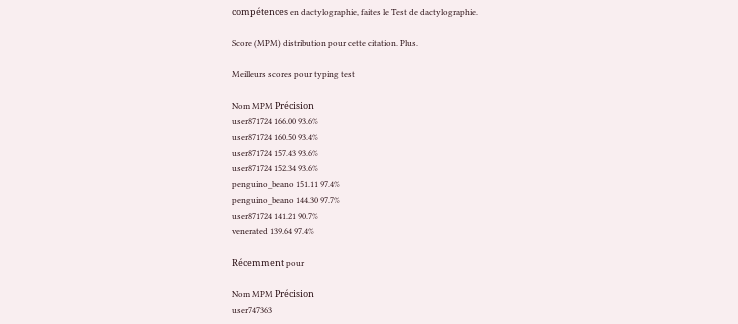compétences en dactylographie, faites le Test de dactylographie.

Score (MPM) distribution pour cette citation. Plus.

Meilleurs scores pour typing test

Nom MPM Précision
user871724 166.00 93.6%
user871724 160.50 93.4%
user871724 157.43 93.6%
user871724 152.34 93.6%
penguino_beano 151.11 97.4%
penguino_beano 144.30 97.7%
user871724 141.21 90.7%
venerated 139.64 97.4%

Récemment pour

Nom MPM Précision
user747363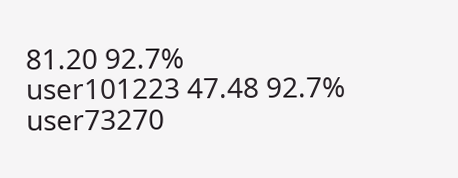81.20 92.7%
user101223 47.48 92.7%
user73270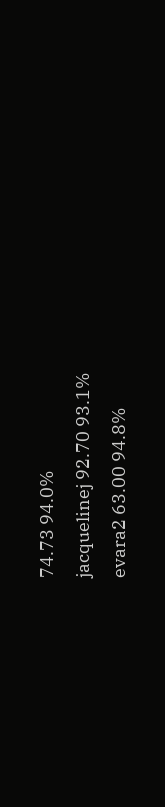74.73 94.0%
jacquelinej 92.70 93.1%
evara2 63.00 94.8%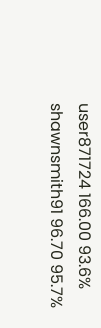user871724 166.00 93.6%
shawnsmith91 96.70 95.7%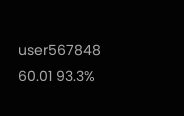user567848 60.01 93.3%